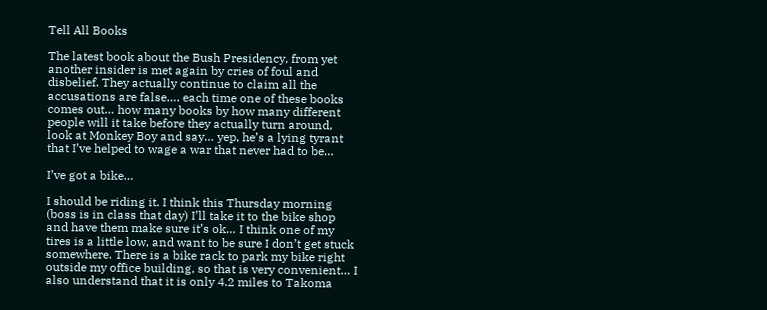Tell All Books

The latest book about the Bush Presidency, from yet another insider is met again by cries of foul and disbelief. They actually continue to claim all the accusations are false…. each time one of these books comes out… how many books by how many different people will it take before they actually turn around, look at Monkey Boy and say… yep, he’s a lying tyrant that I’ve helped to wage a war that never had to be…

I’ve got a bike…

I should be riding it. I think this Thursday morning (boss is in class that day) I’ll take it to the bike shop and have them make sure it’s ok… I think one of my tires is a little low, and want to be sure I don’t get stuck somewhere. There is a bike rack to park my bike right outside my office building, so that is very convenient… I also understand that it is only 4.2 miles to Takoma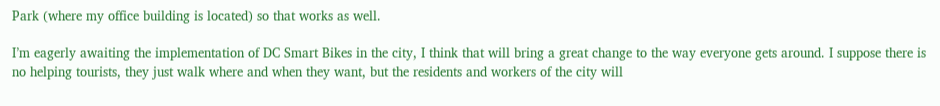Park (where my office building is located) so that works as well.

I’m eagerly awaiting the implementation of DC Smart Bikes in the city, I think that will bring a great change to the way everyone gets around. I suppose there is no helping tourists, they just walk where and when they want, but the residents and workers of the city will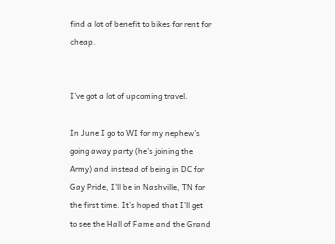find a lot of benefit to bikes for rent for cheap.


I’ve got a lot of upcoming travel.

In June I go to WI for my nephew’s going away party (he’s joining the Army) and instead of being in DC for Gay Pride, I’ll be in Nashville, TN for the first time. It’s hoped that I’ll get to see the Hall of Fame and the Grand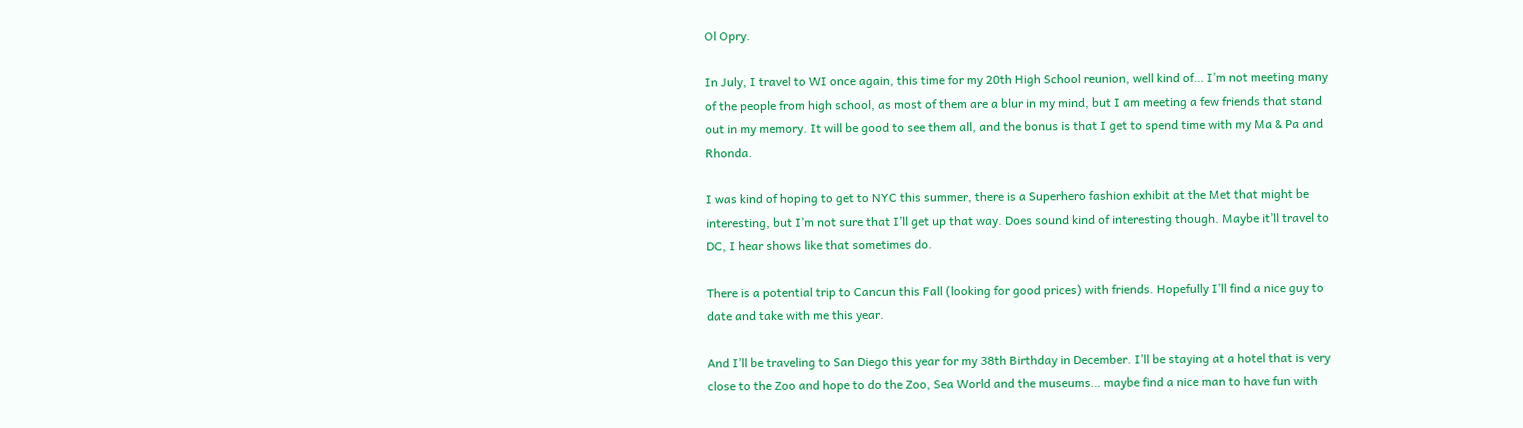Ol Opry.

In July, I travel to WI once again, this time for my 20th High School reunion, well kind of… I’m not meeting many of the people from high school, as most of them are a blur in my mind, but I am meeting a few friends that stand out in my memory. It will be good to see them all, and the bonus is that I get to spend time with my Ma & Pa and Rhonda.

I was kind of hoping to get to NYC this summer, there is a Superhero fashion exhibit at the Met that might be interesting, but I’m not sure that I’ll get up that way. Does sound kind of interesting though. Maybe it’ll travel to DC, I hear shows like that sometimes do.

There is a potential trip to Cancun this Fall (looking for good prices) with friends. Hopefully I’ll find a nice guy to date and take with me this year.

And I’ll be traveling to San Diego this year for my 38th Birthday in December. I’ll be staying at a hotel that is very close to the Zoo and hope to do the Zoo, Sea World and the museums… maybe find a nice man to have fun with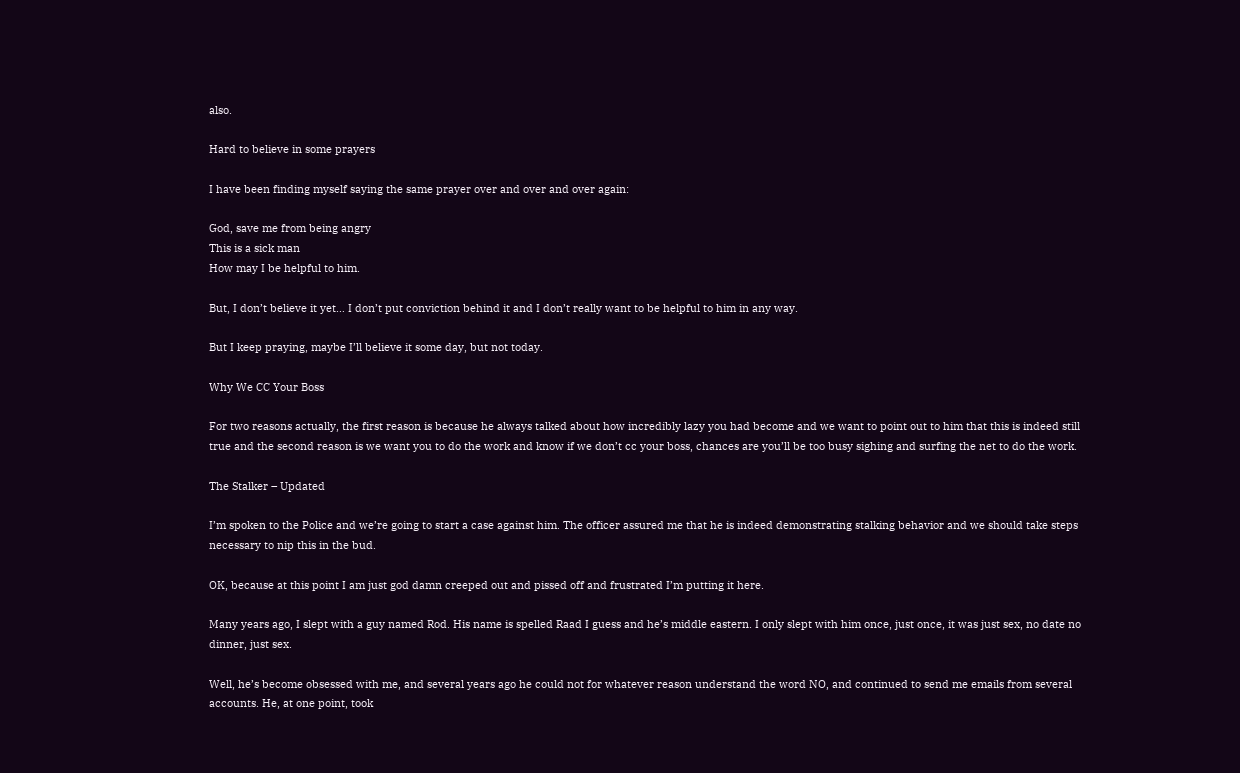also.

Hard to believe in some prayers

I have been finding myself saying the same prayer over and over and over again:

God, save me from being angry
This is a sick man
How may I be helpful to him.

But, I don’t believe it yet… I don’t put conviction behind it and I don’t really want to be helpful to him in any way.

But I keep praying, maybe I’ll believe it some day, but not today.

Why We CC Your Boss

For two reasons actually, the first reason is because he always talked about how incredibly lazy you had become and we want to point out to him that this is indeed still true and the second reason is we want you to do the work and know if we don’t cc your boss, chances are you’ll be too busy sighing and surfing the net to do the work.

The Stalker – Updated

I’m spoken to the Police and we’re going to start a case against him. The officer assured me that he is indeed demonstrating stalking behavior and we should take steps necessary to nip this in the bud.

OK, because at this point I am just god damn creeped out and pissed off and frustrated I’m putting it here.

Many years ago, I slept with a guy named Rod. His name is spelled Raad I guess and he’s middle eastern. I only slept with him once, just once, it was just sex, no date no dinner, just sex.

Well, he’s become obsessed with me, and several years ago he could not for whatever reason understand the word NO, and continued to send me emails from several accounts. He, at one point, took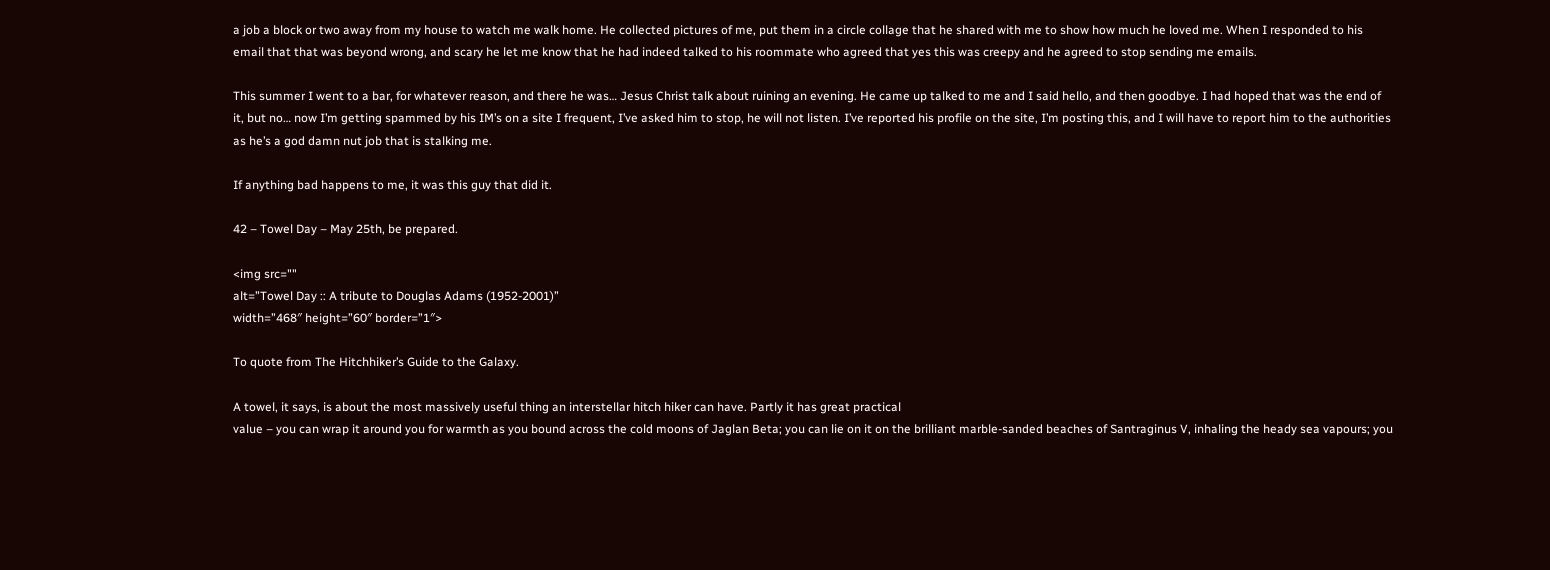a job a block or two away from my house to watch me walk home. He collected pictures of me, put them in a circle collage that he shared with me to show how much he loved me. When I responded to his email that that was beyond wrong, and scary he let me know that he had indeed talked to his roommate who agreed that yes this was creepy and he agreed to stop sending me emails.

This summer I went to a bar, for whatever reason, and there he was… Jesus Christ talk about ruining an evening. He came up talked to me and I said hello, and then goodbye. I had hoped that was the end of it, but no… now I’m getting spammed by his IM’s on a site I frequent, I’ve asked him to stop, he will not listen. I’ve reported his profile on the site, I’m posting this, and I will have to report him to the authorities as he’s a god damn nut job that is stalking me.

If anything bad happens to me, it was this guy that did it.

42 – Towel Day – May 25th, be prepared.

<img src=""
alt=”Towel Day :: A tribute to Douglas Adams (1952-2001)”
width=”468″ height=”60″ border=”1″>

To quote from The Hitchhiker’s Guide to the Galaxy.

A towel, it says, is about the most massively useful thing an interstellar hitch hiker can have. Partly it has great practical
value – you can wrap it around you for warmth as you bound across the cold moons of Jaglan Beta; you can lie on it on the brilliant marble-sanded beaches of Santraginus V, inhaling the heady sea vapours; you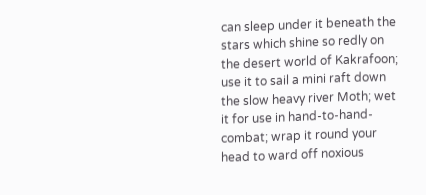can sleep under it beneath the stars which shine so redly on the desert world of Kakrafoon; use it to sail a mini raft down the slow heavy river Moth; wet it for use in hand-to-hand-combat; wrap it round your head to ward off noxious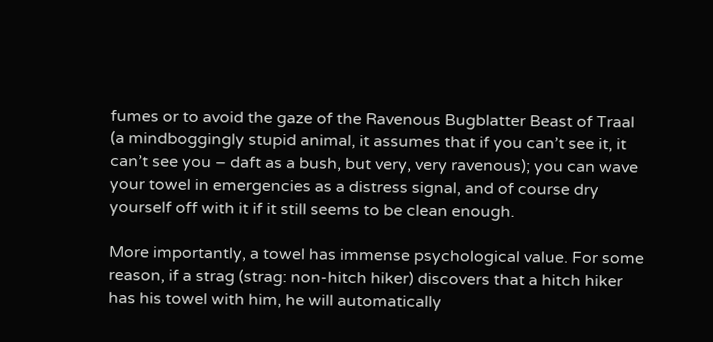fumes or to avoid the gaze of the Ravenous Bugblatter Beast of Traal (a mindboggingly stupid animal, it assumes that if you can’t see it, it can’t see you – daft as a bush, but very, very ravenous); you can wave your towel in emergencies as a distress signal, and of course dry yourself off with it if it still seems to be clean enough.

More importantly, a towel has immense psychological value. For some reason, if a strag (strag: non-hitch hiker) discovers that a hitch hiker has his towel with him, he will automatically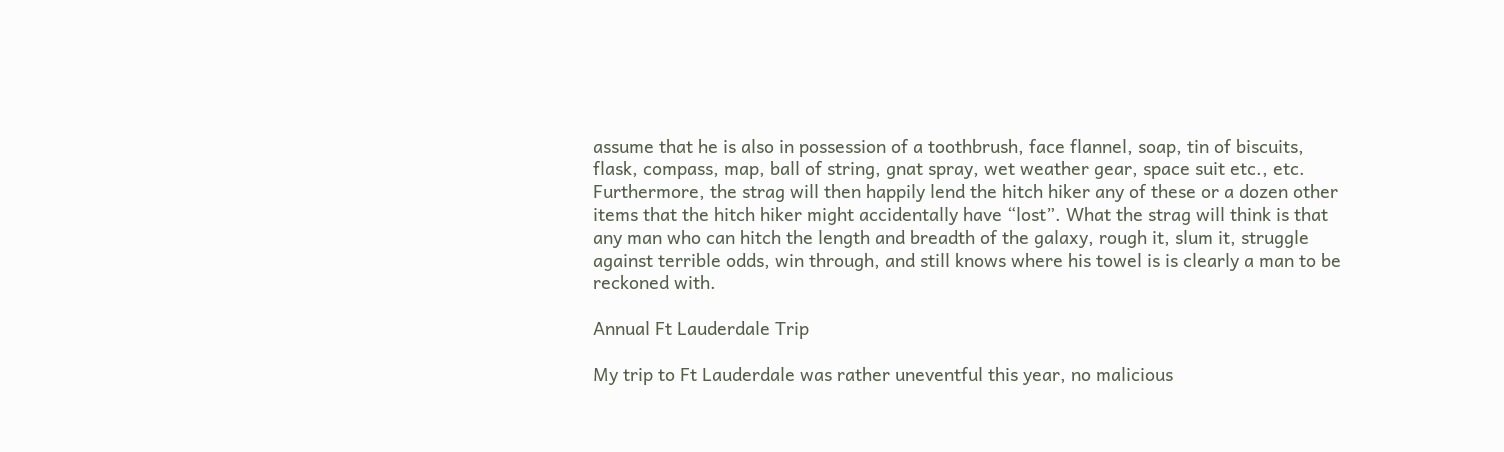assume that he is also in possession of a toothbrush, face flannel, soap, tin of biscuits, flask, compass, map, ball of string, gnat spray, wet weather gear, space suit etc., etc. Furthermore, the strag will then happily lend the hitch hiker any of these or a dozen other items that the hitch hiker might accidentally have “lost”. What the strag will think is that any man who can hitch the length and breadth of the galaxy, rough it, slum it, struggle against terrible odds, win through, and still knows where his towel is is clearly a man to be reckoned with.

Annual Ft Lauderdale Trip

My trip to Ft Lauderdale was rather uneventful this year, no malicious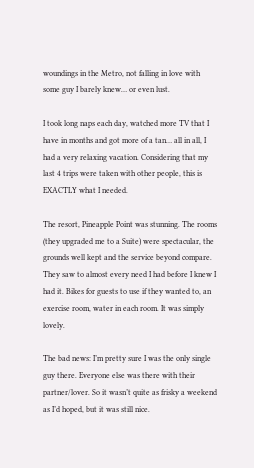woundings in the Metro, not falling in love with some guy I barely knew… or even lust.

I took long naps each day, watched more TV that I have in months and got more of a tan… all in all, I had a very relaxing vacation. Considering that my last 4 trips were taken with other people, this is EXACTLY what I needed.

The resort, Pineapple Point was stunning. The rooms (they upgraded me to a Suite) were spectacular, the grounds well kept and the service beyond compare. They saw to almost every need I had before I knew I had it. Bikes for guests to use if they wanted to, an exercise room, water in each room. It was simply lovely.

The bad news: I’m pretty sure I was the only single guy there. Everyone else was there with their partner/lover. So it wasn’t quite as frisky a weekend as I’d hoped, but it was still nice.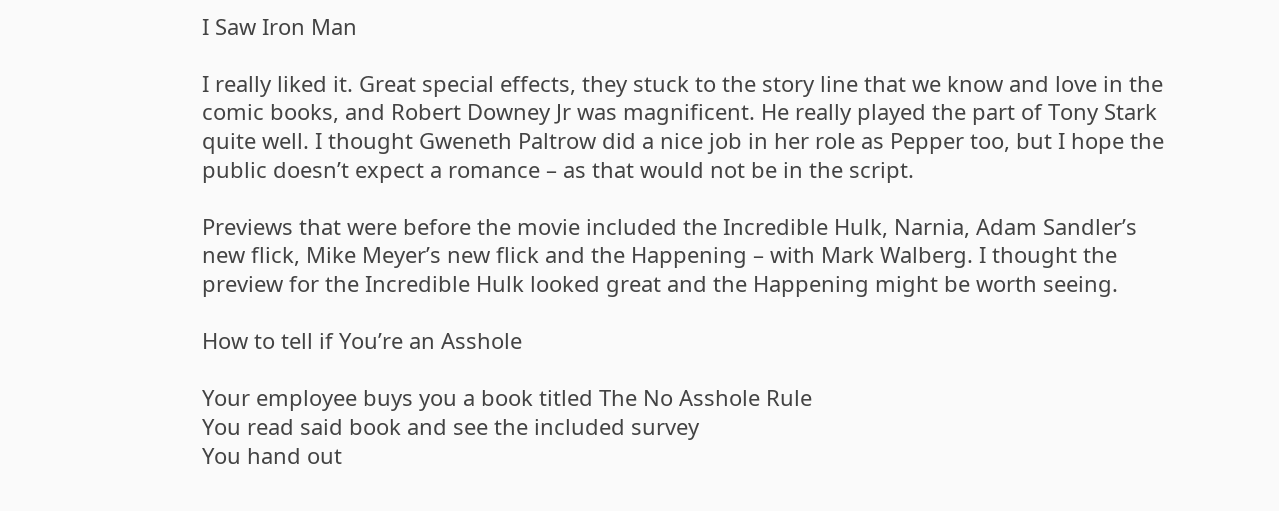I Saw Iron Man

I really liked it. Great special effects, they stuck to the story line that we know and love in the comic books, and Robert Downey Jr was magnificent. He really played the part of Tony Stark quite well. I thought Gweneth Paltrow did a nice job in her role as Pepper too, but I hope the public doesn’t expect a romance – as that would not be in the script.

Previews that were before the movie included the Incredible Hulk, Narnia, Adam Sandler’s new flick, Mike Meyer’s new flick and the Happening – with Mark Walberg. I thought the preview for the Incredible Hulk looked great and the Happening might be worth seeing.

How to tell if You’re an Asshole

Your employee buys you a book titled The No Asshole Rule
You read said book and see the included survey
You hand out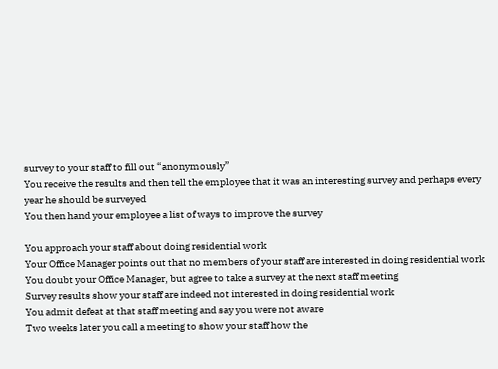survey to your staff to fill out “anonymously”
You receive the results and then tell the employee that it was an interesting survey and perhaps every year he should be surveyed
You then hand your employee a list of ways to improve the survey

You approach your staff about doing residential work
Your Office Manager points out that no members of your staff are interested in doing residential work
You doubt your Office Manager, but agree to take a survey at the next staff meeting
Survey results show your staff are indeed not interested in doing residential work
You admit defeat at that staff meeting and say you were not aware
Two weeks later you call a meeting to show your staff how the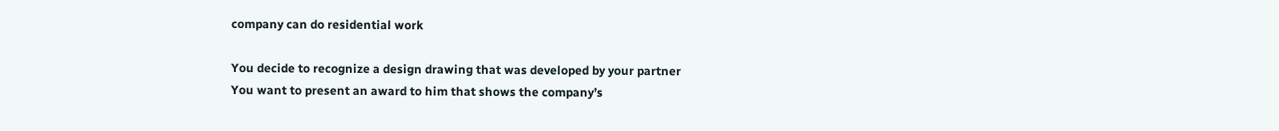company can do residential work

You decide to recognize a design drawing that was developed by your partner
You want to present an award to him that shows the company’s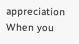appreciation
When you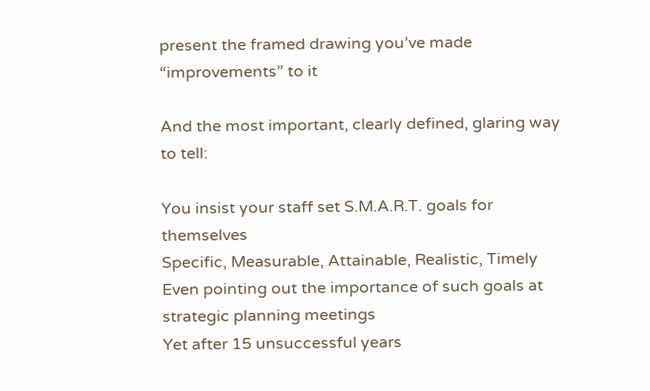present the framed drawing you’ve made “improvements” to it

And the most important, clearly defined, glaring way to tell:

You insist your staff set S.M.A.R.T. goals for themselves
Specific, Measurable, Attainable, Realistic, Timely
Even pointing out the importance of such goals at strategic planning meetings
Yet after 15 unsuccessful years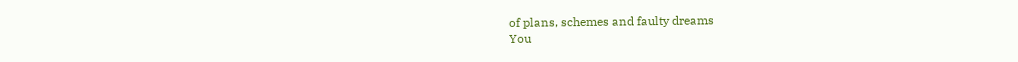of plans, schemes and faulty dreams
You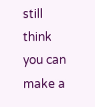still think you can make a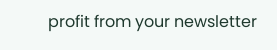profit from your newsletter